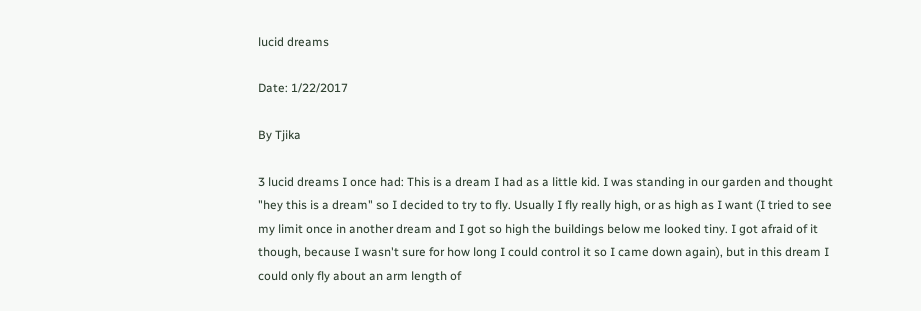lucid dreams

Date: 1/22/2017

By Tjika

3 lucid dreams I once had: This is a dream I had as a little kid. I was standing in our garden and thought "hey this is a dream" so I decided to try to fly. Usually I fly really high, or as high as I want (I tried to see my limit once in another dream and I got so high the buildings below me looked tiny. I got afraid of it though, because I wasn't sure for how long I could control it so I came down again), but in this dream I could only fly about an arm length of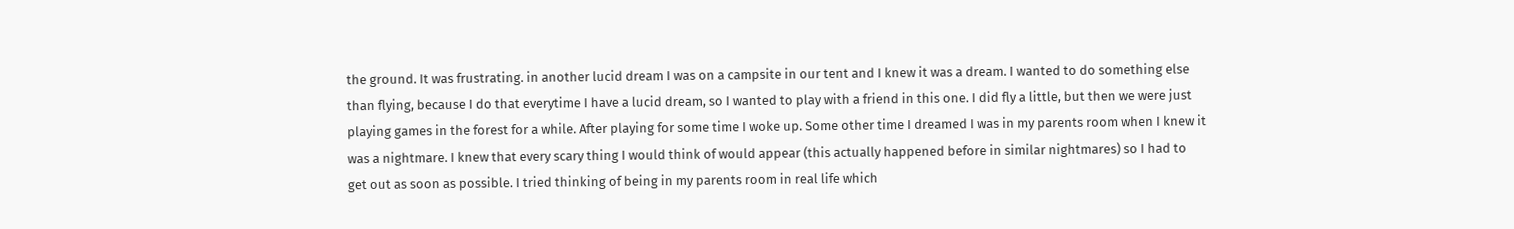the ground. It was frustrating. in another lucid dream I was on a campsite in our tent and I knew it was a dream. I wanted to do something else than flying, because I do that everytime I have a lucid dream, so I wanted to play with a friend in this one. I did fly a little, but then we were just playing games in the forest for a while. After playing for some time I woke up. Some other time I dreamed I was in my parents room when I knew it was a nightmare. I knew that every scary thing I would think of would appear (this actually happened before in similar nightmares) so I had to get out as soon as possible. I tried thinking of being in my parents room in real life which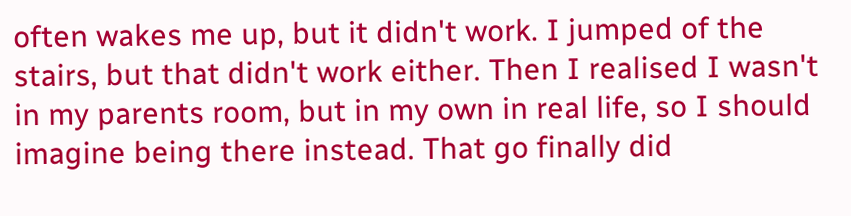often wakes me up, but it didn't work. I jumped of the stairs, but that didn't work either. Then I realised I wasn't in my parents room, but in my own in real life, so I should imagine being there instead. That go finally did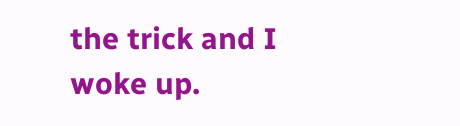the trick and I woke up.